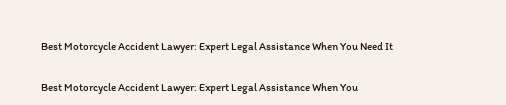Best Motorcycle Accident Lawyer: Expert Legal Assistance When You Need It

Best Motorcycle Accident Lawyer: Expert Legal Assistance When You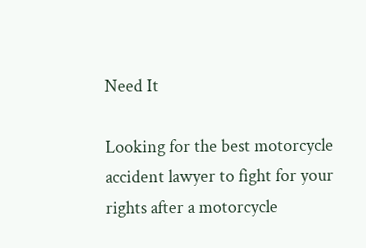Need It

Looking for the best motorcycle accident lawyer to fight for your rights after a motorcycle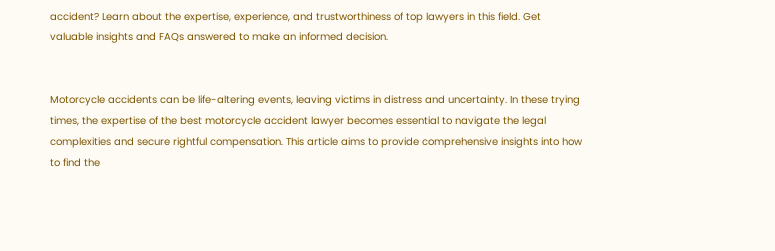accident? Learn about the expertise, experience, and trustworthiness of top lawyers in this field. Get valuable insights and FAQs answered to make an informed decision.


Motorcycle accidents can be life-altering events, leaving victims in distress and uncertainty. In these trying times, the expertise of the best motorcycle accident lawyer becomes essential to navigate the legal complexities and secure rightful compensation. This article aims to provide comprehensive insights into how to find the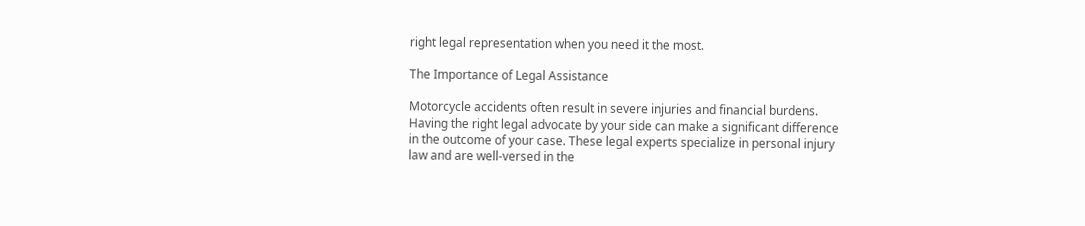right legal representation when you need it the most.

The Importance of Legal Assistance

Motorcycle accidents often result in severe injuries and financial burdens. Having the right legal advocate by your side can make a significant difference in the outcome of your case. These legal experts specialize in personal injury law and are well-versed in the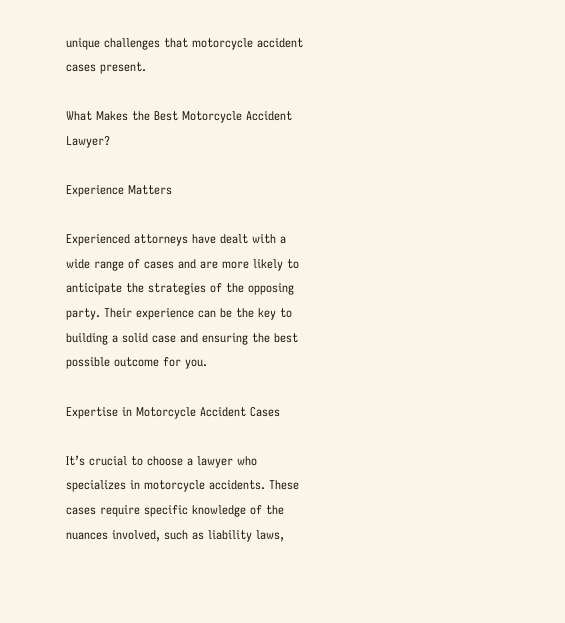unique challenges that motorcycle accident cases present.

What Makes the Best Motorcycle Accident Lawyer?

Experience Matters

Experienced attorneys have dealt with a wide range of cases and are more likely to anticipate the strategies of the opposing party. Their experience can be the key to building a solid case and ensuring the best possible outcome for you.

Expertise in Motorcycle Accident Cases

It’s crucial to choose a lawyer who specializes in motorcycle accidents. These cases require specific knowledge of the nuances involved, such as liability laws,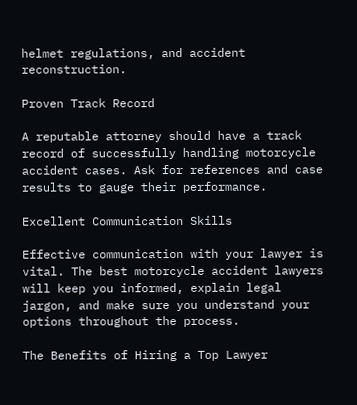helmet regulations, and accident reconstruction.

Proven Track Record

A reputable attorney should have a track record of successfully handling motorcycle accident cases. Ask for references and case results to gauge their performance.

Excellent Communication Skills

Effective communication with your lawyer is vital. The best motorcycle accident lawyers will keep you informed, explain legal jargon, and make sure you understand your options throughout the process.

The Benefits of Hiring a Top Lawyer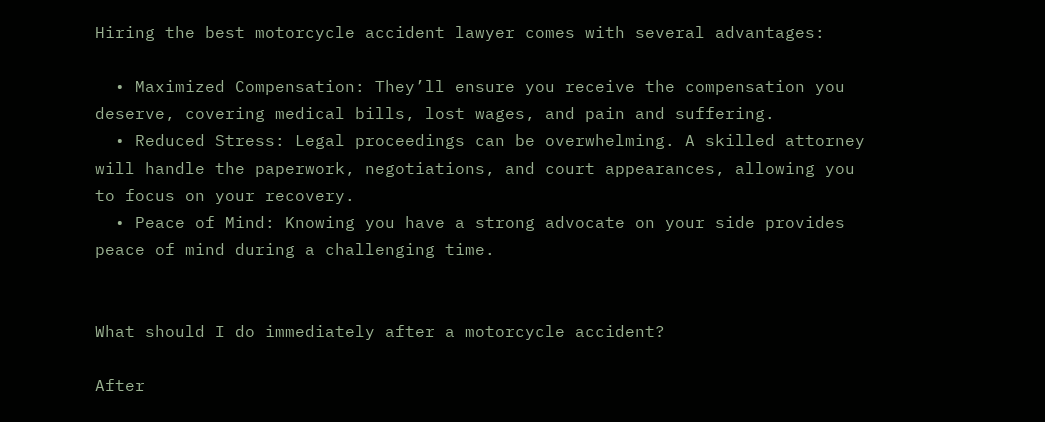Hiring the best motorcycle accident lawyer comes with several advantages:

  • Maximized Compensation: They’ll ensure you receive the compensation you deserve, covering medical bills, lost wages, and pain and suffering.
  • Reduced Stress: Legal proceedings can be overwhelming. A skilled attorney will handle the paperwork, negotiations, and court appearances, allowing you to focus on your recovery.
  • Peace of Mind: Knowing you have a strong advocate on your side provides peace of mind during a challenging time.


What should I do immediately after a motorcycle accident?

After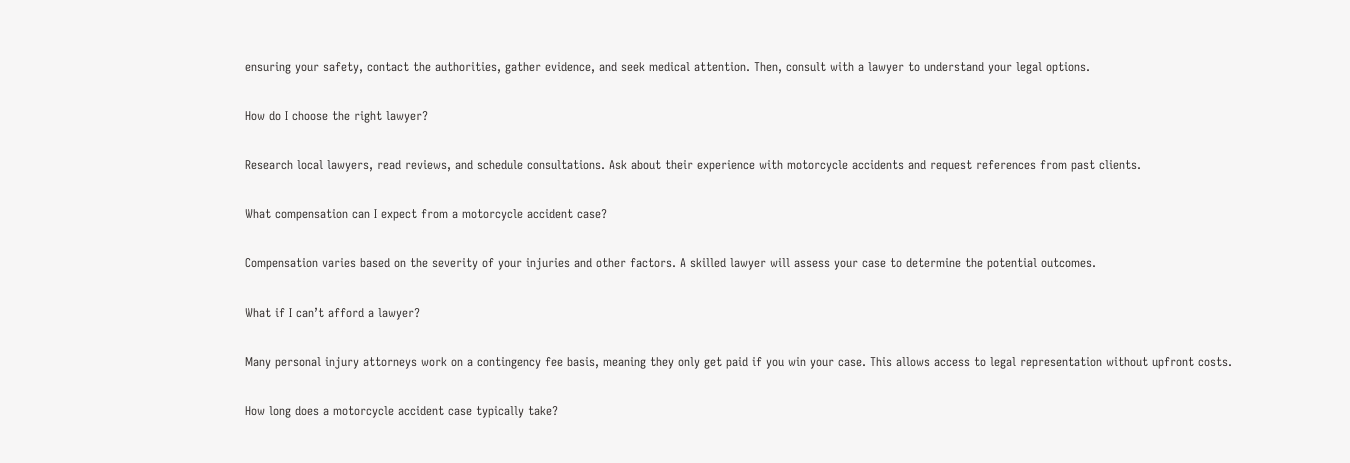ensuring your safety, contact the authorities, gather evidence, and seek medical attention. Then, consult with a lawyer to understand your legal options.

How do I choose the right lawyer?

Research local lawyers, read reviews, and schedule consultations. Ask about their experience with motorcycle accidents and request references from past clients.

What compensation can I expect from a motorcycle accident case?

Compensation varies based on the severity of your injuries and other factors. A skilled lawyer will assess your case to determine the potential outcomes.

What if I can’t afford a lawyer?

Many personal injury attorneys work on a contingency fee basis, meaning they only get paid if you win your case. This allows access to legal representation without upfront costs.

How long does a motorcycle accident case typically take?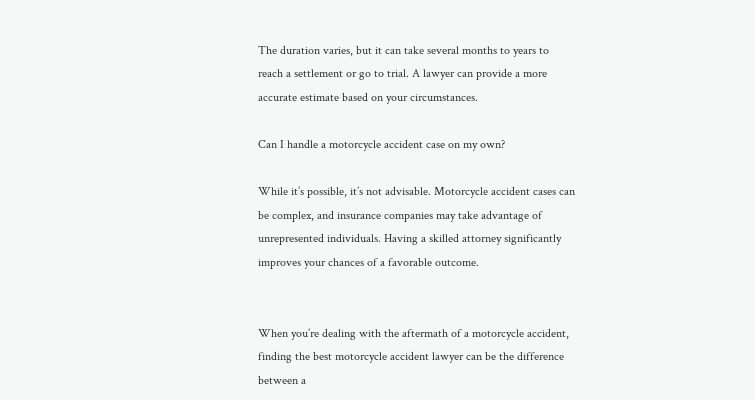The duration varies, but it can take several months to years to reach a settlement or go to trial. A lawyer can provide a more accurate estimate based on your circumstances.

Can I handle a motorcycle accident case on my own?

While it’s possible, it’s not advisable. Motorcycle accident cases can be complex, and insurance companies may take advantage of unrepresented individuals. Having a skilled attorney significantly improves your chances of a favorable outcome.


When you’re dealing with the aftermath of a motorcycle accident, finding the best motorcycle accident lawyer can be the difference between a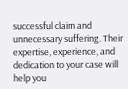successful claim and unnecessary suffering. Their expertise, experience, and dedication to your case will help you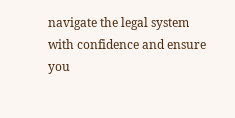navigate the legal system with confidence and ensure you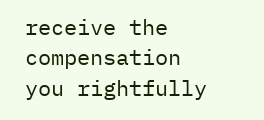receive the compensation you rightfully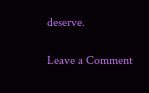deserve.

Leave a Comment